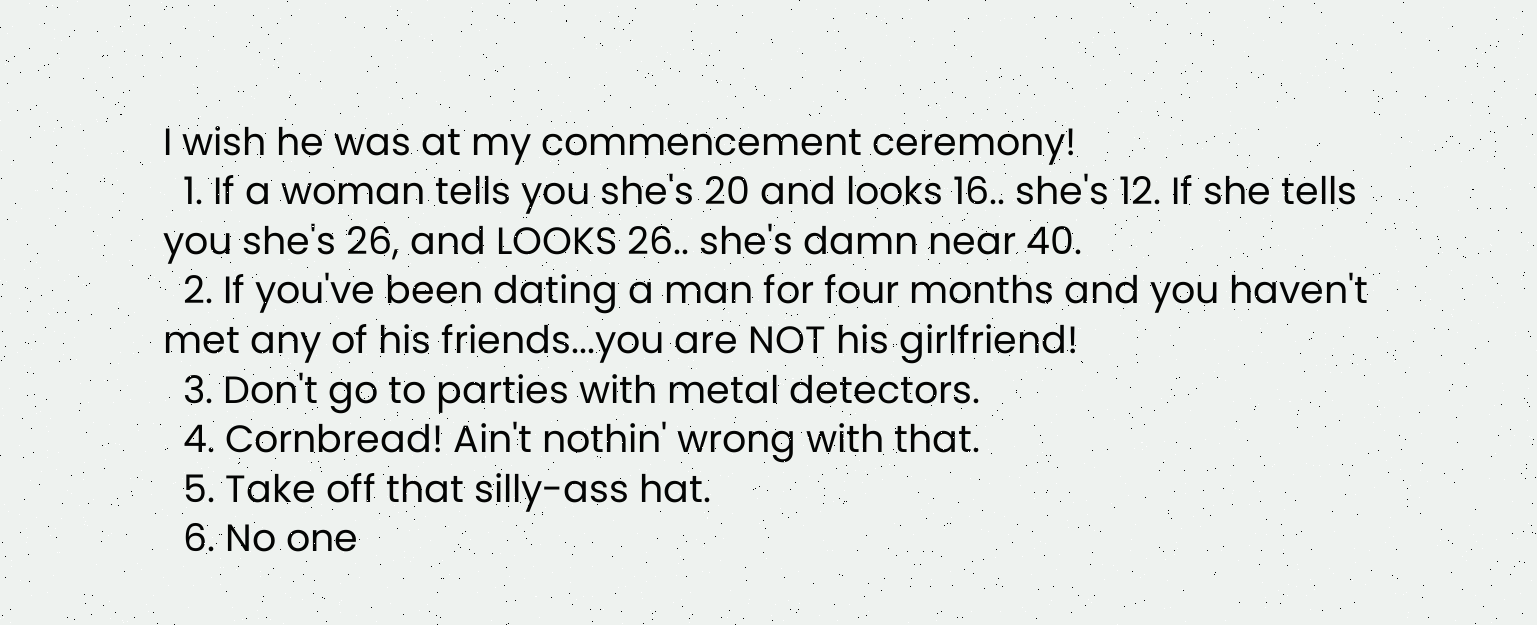I wish he was at my commencement ceremony!
  1. If a woman tells you she's 20 and looks 16.. she's 12. If she tells you she's 26, and LOOKS 26.. she's damn near 40.
  2. If you've been dating a man for four months and you haven't met any of his friends...you are NOT his girlfriend!
  3. Don't go to parties with metal detectors.
  4. Cornbread! Ain't nothin' wrong with that.
  5. Take off that silly-ass hat.
  6. No one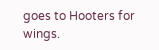goes to Hooters for wings.